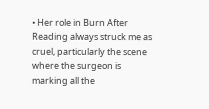• Her role in Burn After Reading always struck me as cruel, particularly the scene where the surgeon is marking all the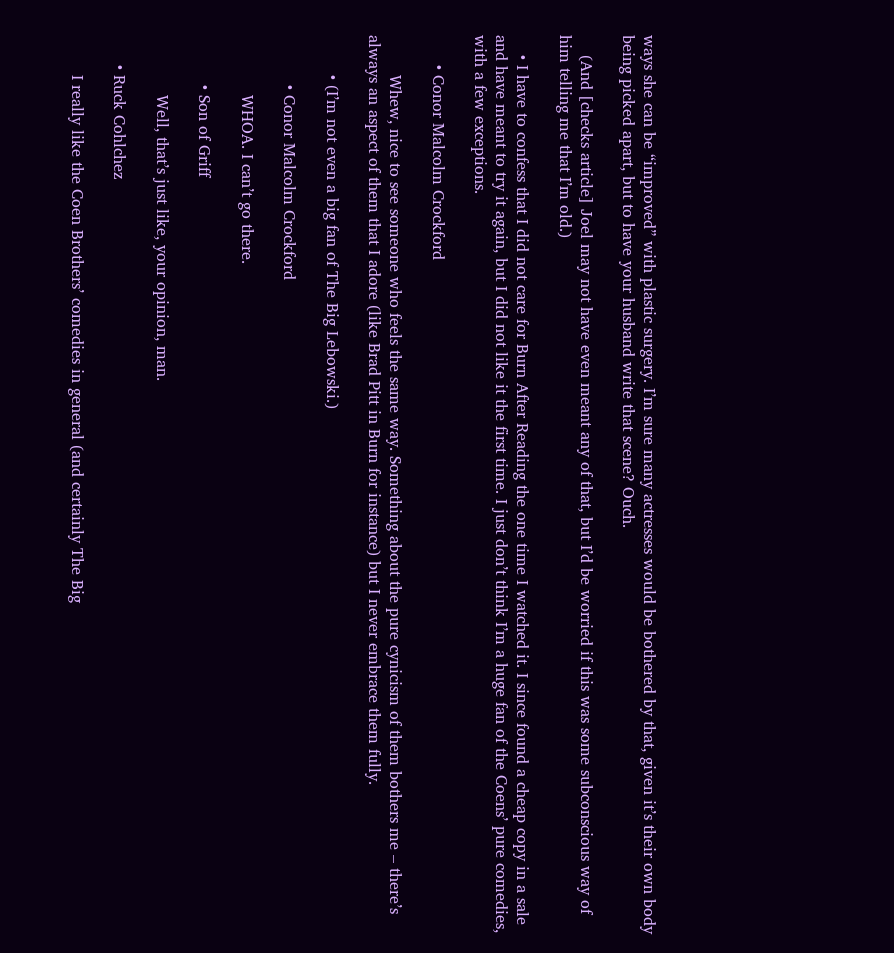ways she can be “improved” with plastic surgery. I’m sure many actresses would be bothered by that, given it’s their own body being picked apart, but to have your husband write that scene? Ouch.

    (And [checks article] Joel may not have even meant any of that, but I’d be worried if this was some subconscious way of him telling me that I’m old.)

    • I have to confess that I did not care for Burn After Reading the one time I watched it. I since found a cheap copy in a sale and have meant to try it again, but I did not like it the first time. I just don’t think I’m a huge fan of the Coens’ pure comedies, with a few exceptions.

      • Conor Malcolm Crockford

        Whew, nice to see someone who feels the same way. Something about the pure cynicism of them bothers me – there’s always an aspect of them that I adore (like Brad Pitt in Burn for instance) but I never embrace them fully.

        • (I’m not even a big fan of The Big Lebowski.)

          • Conor Malcolm Crockford

            WHOA. I can’t go there.

          • Son of Griff

            Well, that’s just like, your opinion, man.

      • Ruck Cohlchez

        I really like the Coen Brothers’ comedies in general (and certainly The Big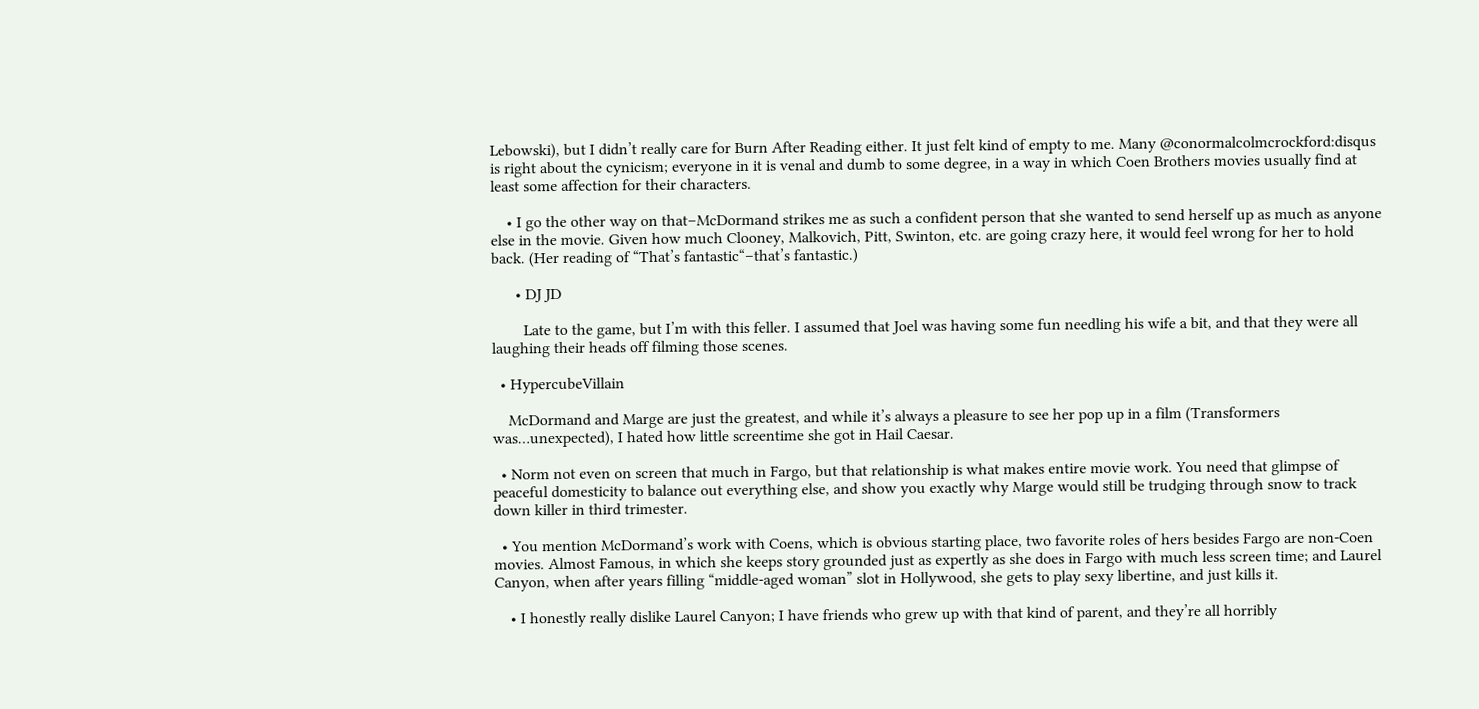Lebowski), but I didn’t really care for Burn After Reading either. It just felt kind of empty to me. Many @conormalcolmcrockford:disqus is right about the cynicism; everyone in it is venal and dumb to some degree, in a way in which Coen Brothers movies usually find at least some affection for their characters.

    • I go the other way on that–McDormand strikes me as such a confident person that she wanted to send herself up as much as anyone else in the movie. Given how much Clooney, Malkovich, Pitt, Swinton, etc. are going crazy here, it would feel wrong for her to hold back. (Her reading of “That’s fantastic“–that’s fantastic.)

      • DJ JD

        Late to the game, but I’m with this feller. I assumed that Joel was having some fun needling his wife a bit, and that they were all laughing their heads off filming those scenes.

  • HypercubeVillain

    McDormand and Marge are just the greatest, and while it’s always a pleasure to see her pop up in a film (Transformers was…unexpected), I hated how little screentime she got in Hail Caesar.

  • Norm not even on screen that much in Fargo, but that relationship is what makes entire movie work. You need that glimpse of peaceful domesticity to balance out everything else, and show you exactly why Marge would still be trudging through snow to track down killer in third trimester.

  • You mention McDormand’s work with Coens, which is obvious starting place, two favorite roles of hers besides Fargo are non-Coen movies. Almost Famous, in which she keeps story grounded just as expertly as she does in Fargo with much less screen time; and Laurel Canyon, when after years filling “middle-aged woman” slot in Hollywood, she gets to play sexy libertine, and just kills it.

    • I honestly really dislike Laurel Canyon; I have friends who grew up with that kind of parent, and they’re all horribly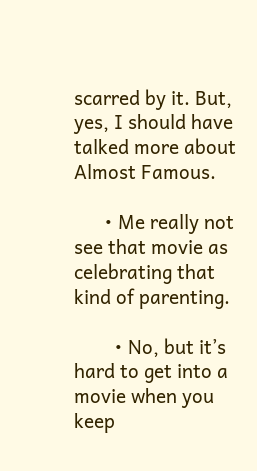scarred by it. But, yes, I should have talked more about Almost Famous.

      • Me really not see that movie as celebrating that kind of parenting.

        • No, but it’s hard to get into a movie when you keep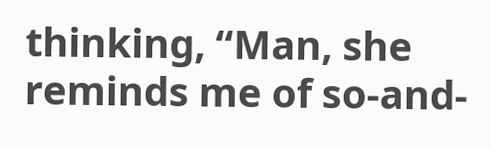thinking, “Man, she reminds me of so-and-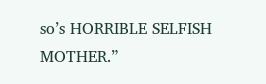so’s HORRIBLE SELFISH MOTHER.”